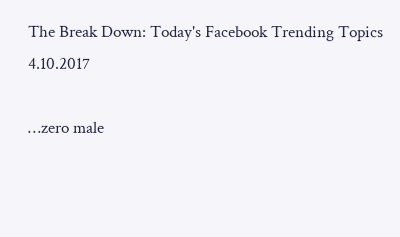The Break Down: Today's Facebook Trending Topics 4.10.2017

…zero male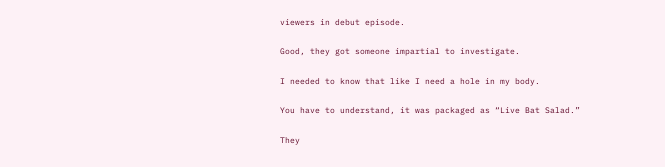viewers in debut episode.

Good, they got someone impartial to investigate.

I needed to know that like I need a hole in my body.

You have to understand, it was packaged as “Live Bat Salad.”

They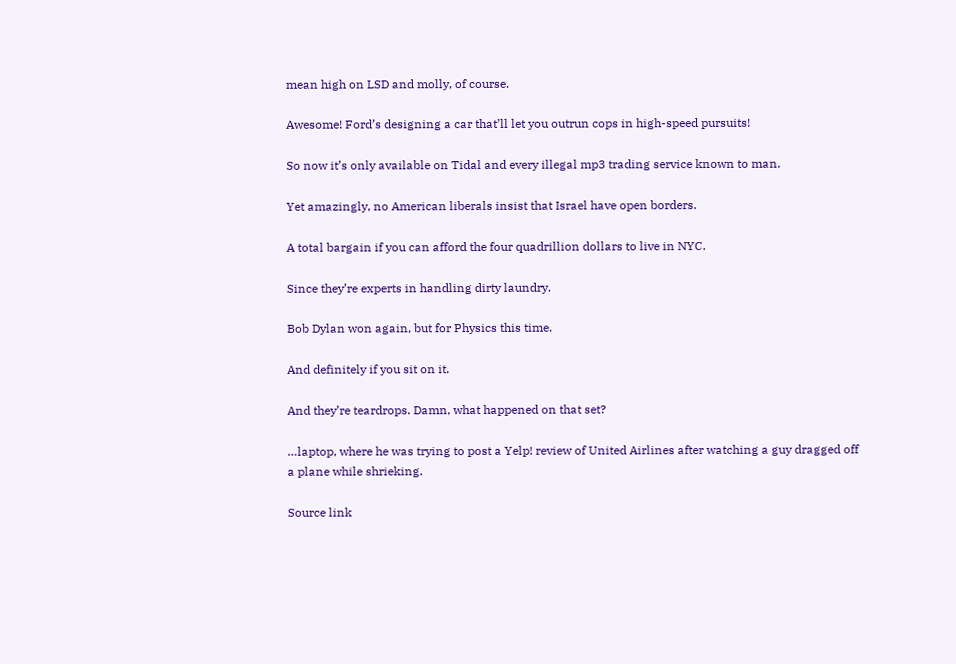mean high on LSD and molly, of course.

Awesome! Ford’s designing a car that’ll let you outrun cops in high-speed pursuits!

So now it’s only available on Tidal and every illegal mp3 trading service known to man.

Yet amazingly, no American liberals insist that Israel have open borders.

A total bargain if you can afford the four quadrillion dollars to live in NYC.

Since they’re experts in handling dirty laundry.

Bob Dylan won again, but for Physics this time.

And definitely if you sit on it.

And they’re teardrops. Damn, what happened on that set?

…laptop, where he was trying to post a Yelp! review of United Airlines after watching a guy dragged off a plane while shrieking.

Source link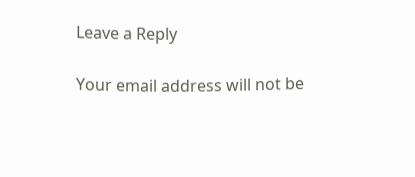Leave a Reply

Your email address will not be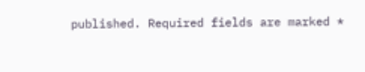published. Required fields are marked *